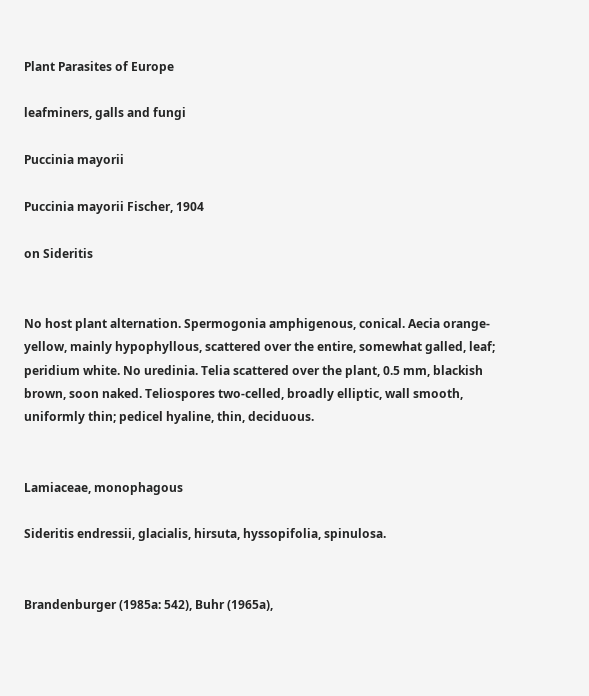Plant Parasites of Europe

leafminers, galls and fungi

Puccinia mayorii

Puccinia mayorii Fischer, 1904

on Sideritis


No host plant alternation. Spermogonia amphigenous, conical. Aecia orange-yellow, mainly hypophyllous, scattered over the entire, somewhat galled, leaf; peridium white. No uredinia. Telia scattered over the plant, 0.5 mm, blackish brown, soon naked. Teliospores two-celled, broadly elliptic, wall smooth, uniformly thin; pedicel hyaline, thin, deciduous.


Lamiaceae, monophagous

Sideritis endressii, glacialis, hirsuta, hyssopifolia, spinulosa.


Brandenburger (1985a: 542), Buhr (1965a),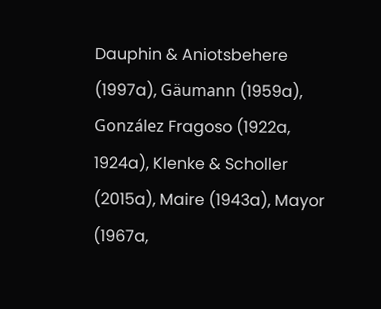Dauphin & Aniotsbehere (1997a), Gäumann (1959a), González Fragoso (1922a, 1924a), Klenke & Scholler (2015a), Maire (1943a), Mayor (1967a,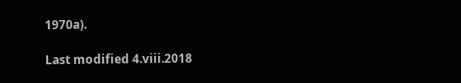1970a).

Last modified 4.viii.2018